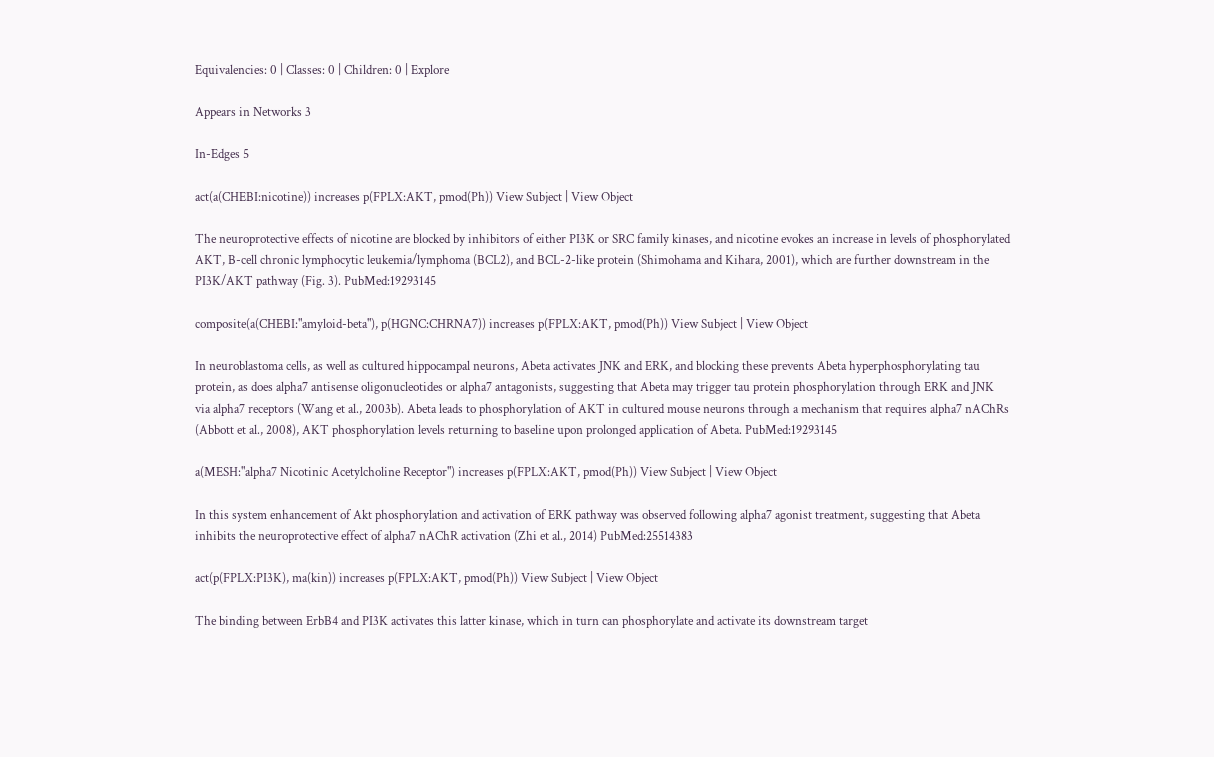Equivalencies: 0 | Classes: 0 | Children: 0 | Explore

Appears in Networks 3

In-Edges 5

act(a(CHEBI:nicotine)) increases p(FPLX:AKT, pmod(Ph)) View Subject | View Object

The neuroprotective effects of nicotine are blocked by inhibitors of either PI3K or SRC family kinases, and nicotine evokes an increase in levels of phosphorylated AKT, B-cell chronic lymphocytic leukemia/lymphoma (BCL2), and BCL-2-like protein (Shimohama and Kihara, 2001), which are further downstream in the PI3K/AKT pathway (Fig. 3). PubMed:19293145

composite(a(CHEBI:"amyloid-beta"), p(HGNC:CHRNA7)) increases p(FPLX:AKT, pmod(Ph)) View Subject | View Object

In neuroblastoma cells, as well as cultured hippocampal neurons, Abeta activates JNK and ERK, and blocking these prevents Abeta hyperphosphorylating tau protein, as does alpha7 antisense oligonucleotides or alpha7 antagonists, suggesting that Abeta may trigger tau protein phosphorylation through ERK and JNK via alpha7 receptors (Wang et al., 2003b). Abeta leads to phosphorylation of AKT in cultured mouse neurons through a mechanism that requires alpha7 nAChRs (Abbott et al., 2008), AKT phosphorylation levels returning to baseline upon prolonged application of Abeta. PubMed:19293145

a(MESH:"alpha7 Nicotinic Acetylcholine Receptor") increases p(FPLX:AKT, pmod(Ph)) View Subject | View Object

In this system enhancement of Akt phosphorylation and activation of ERK pathway was observed following alpha7 agonist treatment, suggesting that Abeta inhibits the neuroprotective effect of alpha7 nAChR activation (Zhi et al., 2014) PubMed:25514383

act(p(FPLX:PI3K), ma(kin)) increases p(FPLX:AKT, pmod(Ph)) View Subject | View Object

The binding between ErbB4 and PI3K activates this latter kinase, which in turn can phosphorylate and activate its downstream target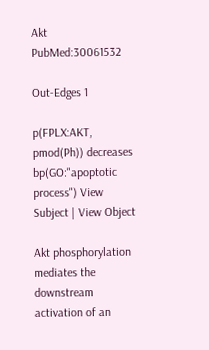Akt PubMed:30061532

Out-Edges 1

p(FPLX:AKT, pmod(Ph)) decreases bp(GO:"apoptotic process") View Subject | View Object

Akt phosphorylation mediates the downstream activation of an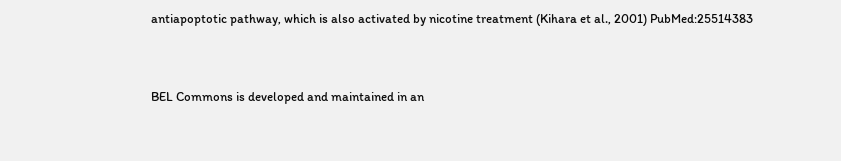antiapoptotic pathway, which is also activated by nicotine treatment (Kihara et al., 2001) PubMed:25514383


BEL Commons is developed and maintained in an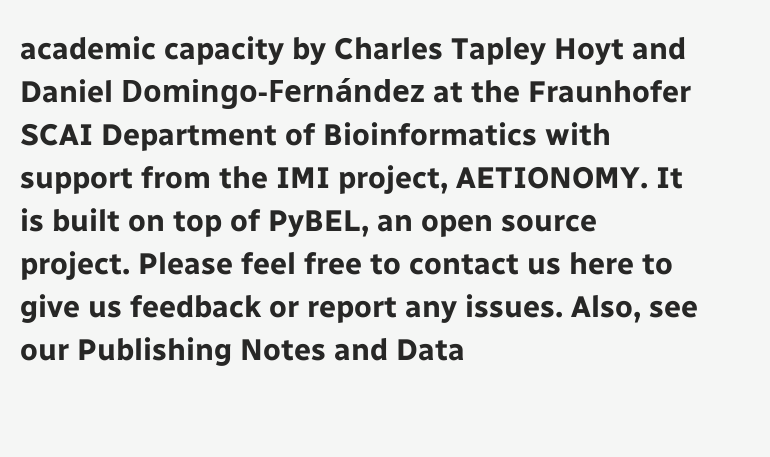academic capacity by Charles Tapley Hoyt and Daniel Domingo-Fernández at the Fraunhofer SCAI Department of Bioinformatics with support from the IMI project, AETIONOMY. It is built on top of PyBEL, an open source project. Please feel free to contact us here to give us feedback or report any issues. Also, see our Publishing Notes and Data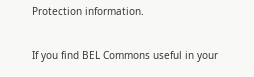Protection information.

If you find BEL Commons useful in your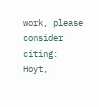work, please consider citing: Hoyt,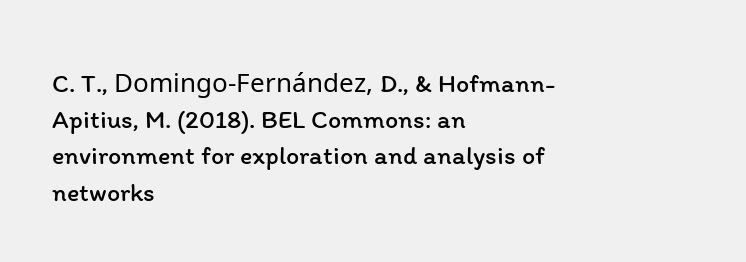C. T., Domingo-Fernández, D., & Hofmann-Apitius, M. (2018). BEL Commons: an environment for exploration and analysis of networks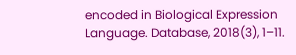encoded in Biological Expression Language. Database, 2018(3), 1–11.